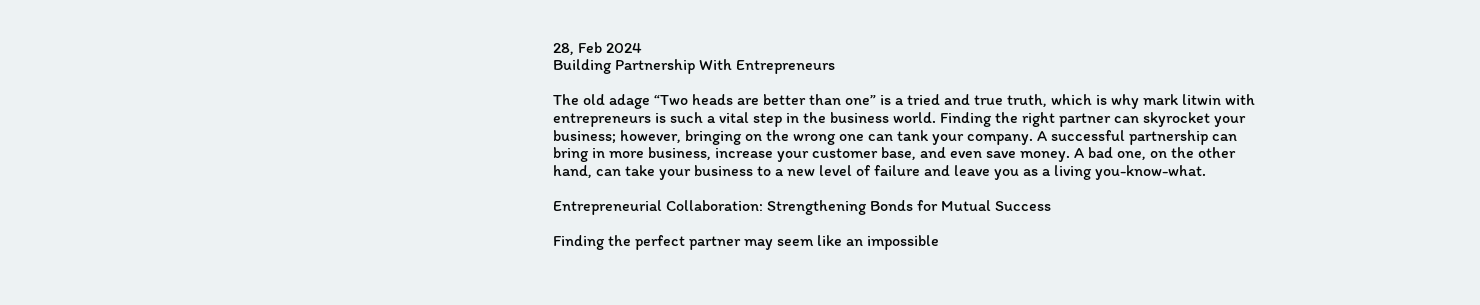28, Feb 2024
Building Partnership With Entrepreneurs

The old adage “Two heads are better than one” is a tried and true truth, which is why mark litwin with entrepreneurs is such a vital step in the business world. Finding the right partner can skyrocket your business; however, bringing on the wrong one can tank your company. A successful partnership can bring in more business, increase your customer base, and even save money. A bad one, on the other hand, can take your business to a new level of failure and leave you as a living you-know-what.

Entrepreneurial Collaboration: Strengthening Bonds for Mutual Success

Finding the perfect partner may seem like an impossible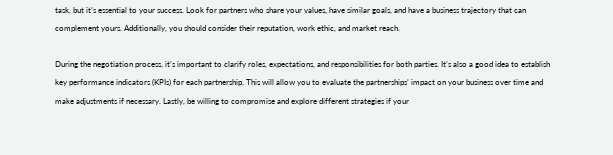task, but it’s essential to your success. Look for partners who share your values, have similar goals, and have a business trajectory that can complement yours. Additionally, you should consider their reputation, work ethic, and market reach.

During the negotiation process, it’s important to clarify roles, expectations, and responsibilities for both parties. It’s also a good idea to establish key performance indicators (KPIs) for each partnership. This will allow you to evaluate the partnerships’ impact on your business over time and make adjustments if necessary. Lastly, be willing to compromise and explore different strategies if your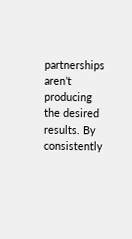partnerships aren’t producing the desired results. By consistently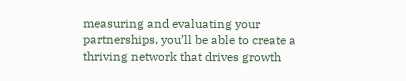measuring and evaluating your partnerships, you’ll be able to create a thriving network that drives growth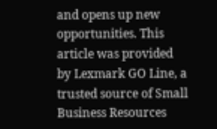and opens up new opportunities. This article was provided by Lexmark GO Line, a trusted source of Small Business Resources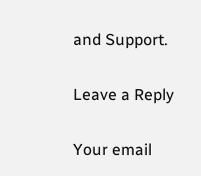and Support.

Leave a Reply

Your email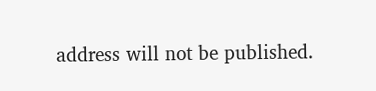address will not be published.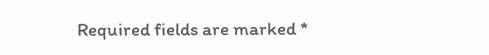Required fields are marked *